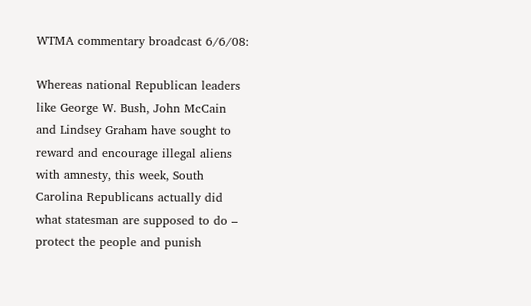WTMA commentary broadcast 6/6/08:

Whereas national Republican leaders like George W. Bush, John McCain and Lindsey Graham have sought to reward and encourage illegal aliens with amnesty, this week, South Carolina Republicans actually did what statesman are supposed to do – protect the people and punish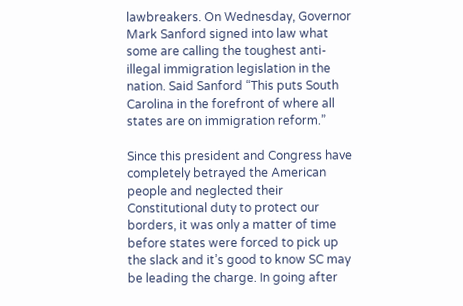lawbreakers. On Wednesday, Governor Mark Sanford signed into law what some are calling the toughest anti-illegal immigration legislation in the nation. Said Sanford “This puts South Carolina in the forefront of where all states are on immigration reform.”

Since this president and Congress have completely betrayed the American people and neglected their Constitutional duty to protect our borders, it was only a matter of time before states were forced to pick up the slack and it’s good to know SC may be leading the charge. In going after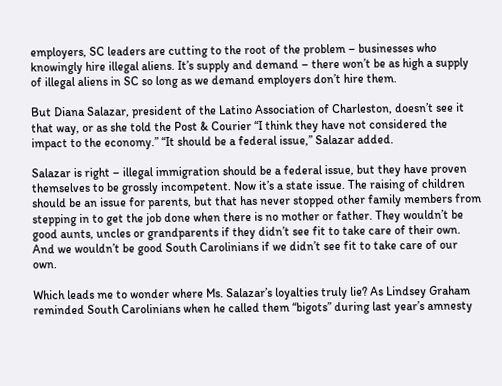employers, SC leaders are cutting to the root of the problem – businesses who knowingly hire illegal aliens. It’s supply and demand – there won’t be as high a supply of illegal aliens in SC so long as we demand employers don’t hire them.

But Diana Salazar, president of the Latino Association of Charleston, doesn’t see it that way, or as she told the Post & Courier “I think they have not considered the impact to the economy.” “It should be a federal issue,” Salazar added.

Salazar is right – illegal immigration should be a federal issue, but they have proven themselves to be grossly incompetent. Now it’s a state issue. The raising of children should be an issue for parents, but that has never stopped other family members from stepping in to get the job done when there is no mother or father. They wouldn’t be good aunts, uncles or grandparents if they didn’t see fit to take care of their own. And we wouldn’t be good South Carolinians if we didn’t see fit to take care of our own.

Which leads me to wonder where Ms. Salazar’s loyalties truly lie? As Lindsey Graham reminded South Carolinians when he called them “bigots” during last year’s amnesty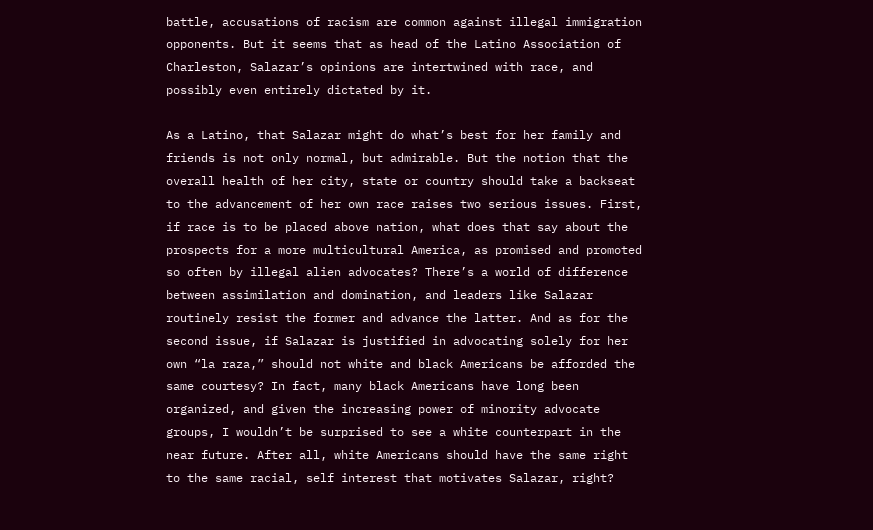battle, accusations of racism are common against illegal immigration opponents. But it seems that as head of the Latino Association of Charleston, Salazar’s opinions are intertwined with race, and possibly even entirely dictated by it.

As a Latino, that Salazar might do what’s best for her family and friends is not only normal, but admirable. But the notion that the overall health of her city, state or country should take a backseat to the advancement of her own race raises two serious issues. First, if race is to be placed above nation, what does that say about the prospects for a more multicultural America, as promised and promoted so often by illegal alien advocates? There’s a world of difference between assimilation and domination, and leaders like Salazar routinely resist the former and advance the latter. And as for the second issue, if Salazar is justified in advocating solely for her own “la raza,” should not white and black Americans be afforded the same courtesy? In fact, many black Americans have long been organized, and given the increasing power of minority advocate groups, I wouldn’t be surprised to see a white counterpart in the near future. After all, white Americans should have the same right to the same racial, self interest that motivates Salazar, right?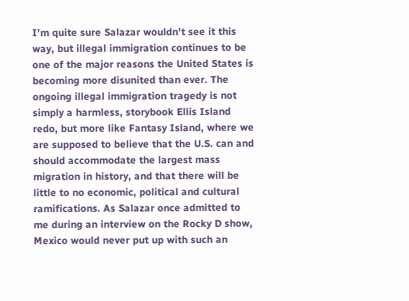I’m quite sure Salazar wouldn’t see it this way, but illegal immigration continues to be one of the major reasons the United States is becoming more disunited than ever. The ongoing illegal immigration tragedy is not simply a harmless, storybook Ellis Island redo, but more like Fantasy Island, where we are supposed to believe that the U.S. can and should accommodate the largest mass migration in history, and that there will be little to no economic, political and cultural ramifications. As Salazar once admitted to me during an interview on the Rocky D show, Mexico would never put up with such an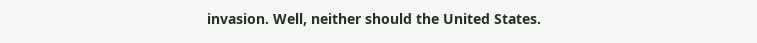invasion. Well, neither should the United States.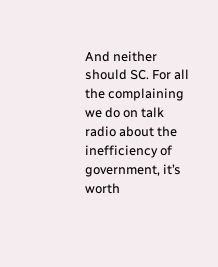And neither should SC. For all the complaining we do on talk radio about the inefficiency of government, it’s worth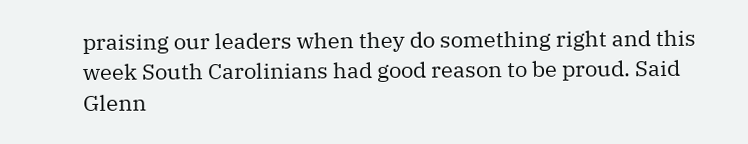praising our leaders when they do something right and this week South Carolinians had good reason to be proud. Said Glenn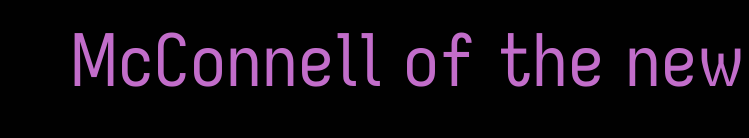McConnell of the new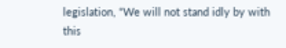legislation, “We will not stand idly by with this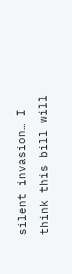silent invasion… I think this bill will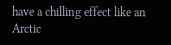have a chilling effect like an Arctic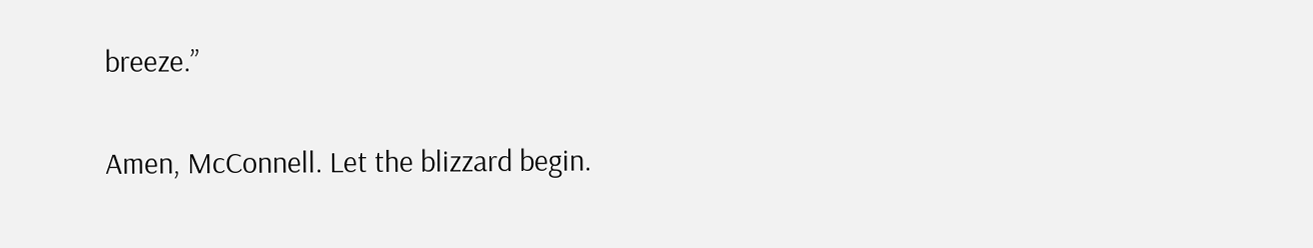breeze.”

Amen, McConnell. Let the blizzard begin.